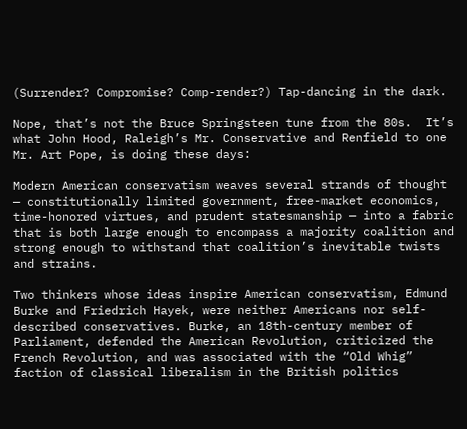(Surrender? Compromise? Comp-render?) Tap-dancing in the dark.

Nope, that’s not the Bruce Springsteen tune from the 80s.  It’s what John Hood, Raleigh’s Mr. Conservative and Renfield to one Mr. Art Pope, is doing these days:

Modern American conservatism weaves several strands of thought — constitutionally limited government, free-market economics, time-honored virtues, and prudent statesmanship — into a fabric that is both large enough to encompass a majority coalition and strong enough to withstand that coalition’s inevitable twists and strains.

Two thinkers whose ideas inspire American conservatism, Edmund Burke and Friedrich Hayek, were neither Americans nor self-described conservatives. Burke, an 18th-century member of Parliament, defended the American Revolution, criticized the French Revolution, and was associated with the “Old Whig” faction of classical liberalism in the British politics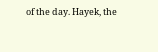of the day. Hayek, the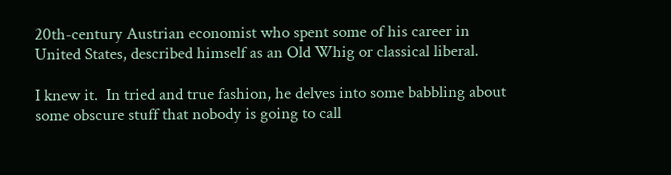20th-century Austrian economist who spent some of his career in United States, described himself as an Old Whig or classical liberal.

I knew it.  In tried and true fashion, he delves into some babbling about some obscure stuff that nobody is going to call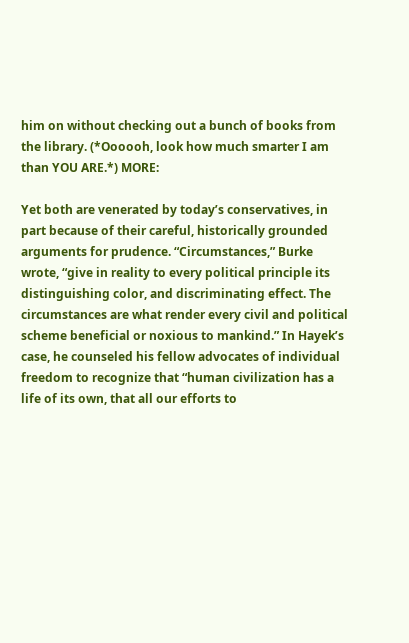him on without checking out a bunch of books from the library. (*Oooooh, look how much smarter I am than YOU ARE.*) MORE:

Yet both are venerated by today’s conservatives, in part because of their careful, historically grounded arguments for prudence. “Circumstances,” Burke wrote, “give in reality to every political principle its distinguishing color, and discriminating effect. The circumstances are what render every civil and political scheme beneficial or noxious to mankind.” In Hayek’s case, he counseled his fellow advocates of individual freedom to recognize that “human civilization has a life of its own, that all our efforts to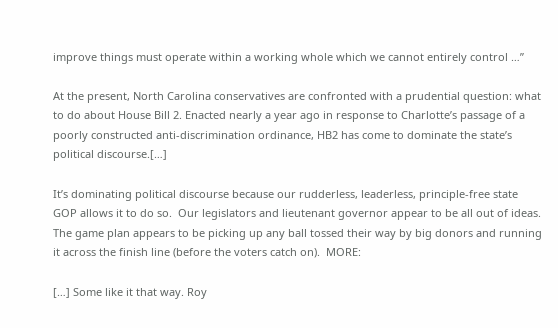improve things must operate within a working whole which we cannot entirely control …”

At the present, North Carolina conservatives are confronted with a prudential question: what to do about House Bill 2. Enacted nearly a year ago in response to Charlotte’s passage of a poorly constructed anti-discrimination ordinance, HB2 has come to dominate the state’s political discourse.[…]

It’s dominating political discourse because our rudderless, leaderless, principle-free state GOP allows it to do so.  Our legislators and lieutenant governor appear to be all out of ideas.  The game plan appears to be picking up any ball tossed their way by big donors and running it across the finish line (before the voters catch on).  MORE:

[…] Some like it that way. Roy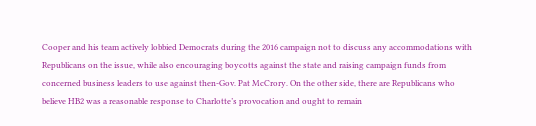Cooper and his team actively lobbied Democrats during the 2016 campaign not to discuss any accommodations with Republicans on the issue, while also encouraging boycotts against the state and raising campaign funds from concerned business leaders to use against then-Gov. Pat McCrory. On the other side, there are Republicans who believe HB2 was a reasonable response to Charlotte’s provocation and ought to remain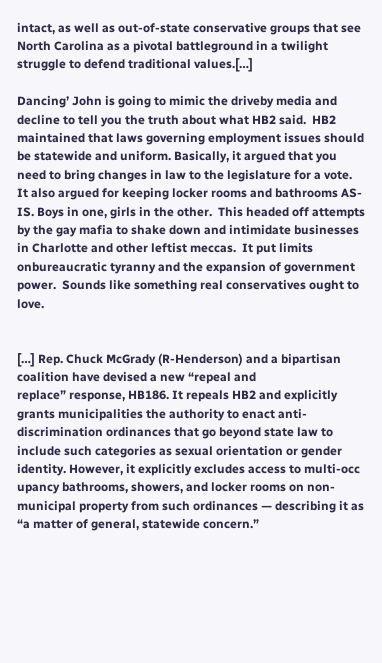intact, as well as out-of-state conservative groups that see North Carolina as a pivotal battleground in a twilight struggle to defend traditional values.[…]

Dancing’ John is going to mimic the driveby media and decline to tell you the truth about what HB2 said.  HB2 maintained that laws governing employment issues should be statewide and uniform. Basically, it argued that you need to bring changes in law to the legislature for a vote.  It also argued for keeping locker rooms and bathrooms AS-IS. Boys in one, girls in the other.  This headed off attempts by the gay mafia to shake down and intimidate businesses in Charlotte and other leftist meccas.  It put limits onbureaucratic tyranny and the expansion of government power.  Sounds like something real conservatives ought to love.


[…] Rep. Chuck McGrady (R-Henderson) and a bipartisan coalition have devised a new “repeal and
replace” response, HB186. It repeals HB2 and explicitly grants municipalities the authority to enact anti-discrimination ordinances that go beyond state law to include such categories as sexual orientation or gender identity. However, it explicitly excludes access to multi-occ
upancy bathrooms, showers, and locker rooms on non-municipal property from such ordinances — describing it as “a matter of general, statewide concern.”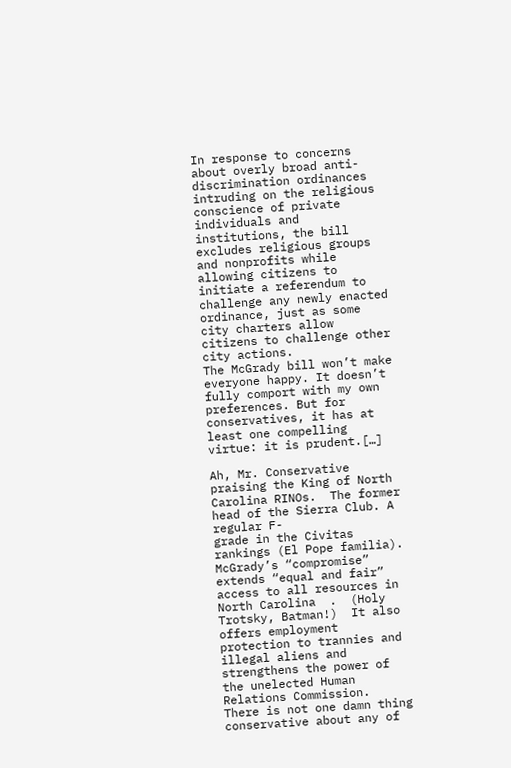In response to concerns about overly broad anti-discrimination ordinances intruding on the religious conscience of private individuals and institutions, the bill excludes religious groups and nonprofits while allowing citizens to initiate a referendum to challenge any newly enacted ordinance, just as some city charters allow citizens to challenge other city actions.
The McGrady bill won’t make everyone happy. It doesn’t fully comport with my own preferences. But for conservatives, it has at least one compelling virtue: it is prudent.[…]

Ah, Mr. Conservative praising the King of North Carolina RINOs.  The former head of the Sierra Club. A regular F-
grade in the Civitas rankings (El Pope familia).  McGrady’s “compromise” extends “equal and fair” access to all resources in North Carolina  .  (Holy Trotsky, Batman!)  It also offers employment protection to trannies and illegal aliens and strengthens the power of the unelected Human Relations Commission.  There is not one damn thing conservative about any of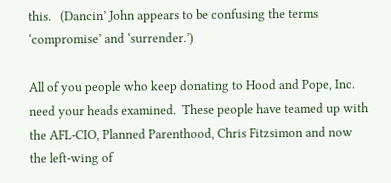this.   (Dancin’ John appears to be confusing the terms ‘compromise’ and ‘surrender.’)

All of you people who keep donating to Hood and Pope, Inc. need your heads examined.  These people have teamed up with the AFL-CIO, Planned Parenthood, Chris Fitzsimon and now the left-wing of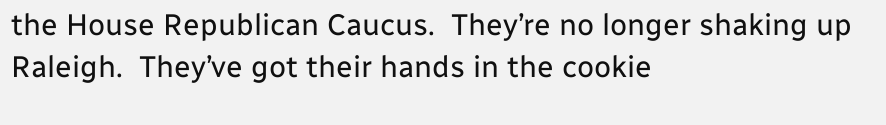the House Republican Caucus.  They’re no longer shaking up Raleigh.  They’ve got their hands in the cookie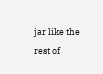jar like the rest of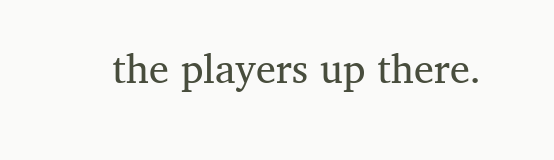the players up there.